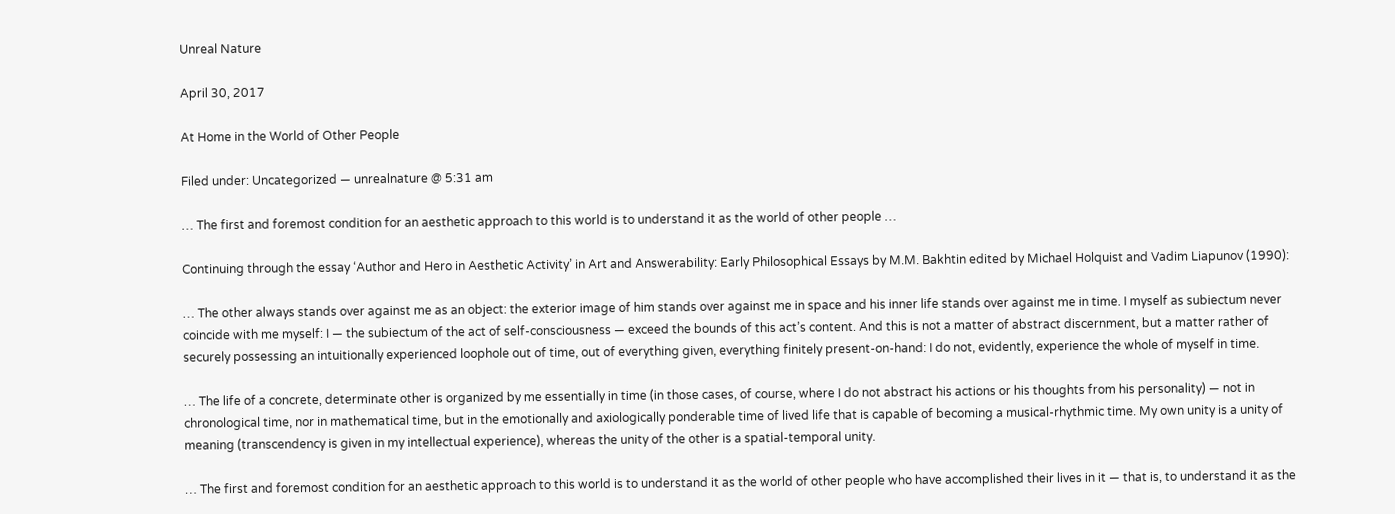Unreal Nature

April 30, 2017

At Home in the World of Other People

Filed under: Uncategorized — unrealnature @ 5:31 am

… The first and foremost condition for an aesthetic approach to this world is to understand it as the world of other people …

Continuing through the essay ‘Author and Hero in Aesthetic Activity’ in Art and Answerability: Early Philosophical Essays by M.M. Bakhtin edited by Michael Holquist and Vadim Liapunov (1990):

… The other always stands over against me as an object: the exterior image of him stands over against me in space and his inner life stands over against me in time. I myself as subiectum never coincide with me myself: I — the subiectum of the act of self-consciousness — exceed the bounds of this act’s content. And this is not a matter of abstract discernment, but a matter rather of securely possessing an intuitionally experienced loophole out of time, out of everything given, everything finitely present-on-hand: I do not, evidently, experience the whole of myself in time.

… The life of a concrete, determinate other is organized by me essentially in time (in those cases, of course, where I do not abstract his actions or his thoughts from his personality) — not in chronological time, nor in mathematical time, but in the emotionally and axiologically ponderable time of lived life that is capable of becoming a musical-rhythmic time. My own unity is a unity of meaning (transcendency is given in my intellectual experience), whereas the unity of the other is a spatial-temporal unity.

… The first and foremost condition for an aesthetic approach to this world is to understand it as the world of other people who have accomplished their lives in it — that is, to understand it as the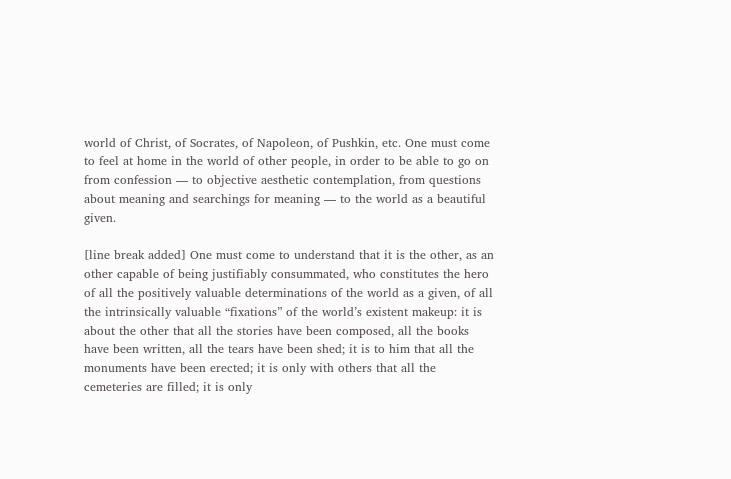world of Christ, of Socrates, of Napoleon, of Pushkin, etc. One must come to feel at home in the world of other people, in order to be able to go on from confession — to objective aesthetic contemplation, from questions about meaning and searchings for meaning — to the world as a beautiful given.

[line break added] One must come to understand that it is the other, as an other capable of being justifiably consummated, who constitutes the hero of all the positively valuable determinations of the world as a given, of all the intrinsically valuable “fixations” of the world’s existent makeup: it is about the other that all the stories have been composed, all the books have been written, all the tears have been shed; it is to him that all the monuments have been erected; it is only with others that all the cemeteries are filled; it is only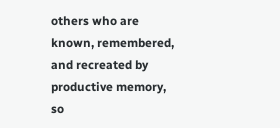others who are known, remembered, and recreated by productive memory, so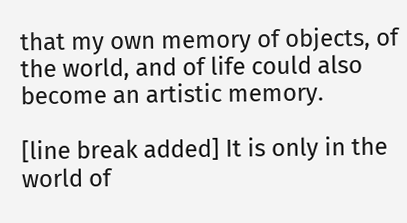that my own memory of objects, of the world, and of life could also become an artistic memory.

[line break added] It is only in the world of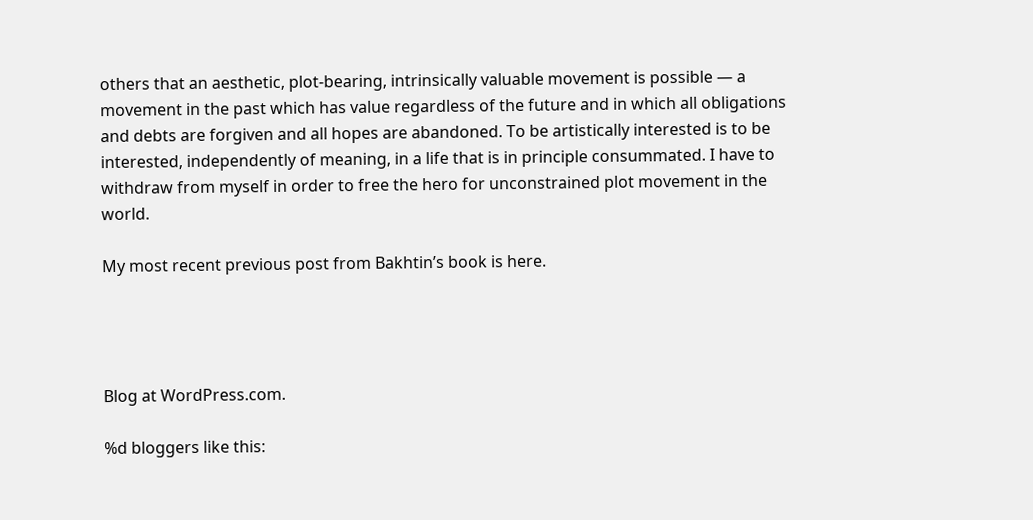others that an aesthetic, plot-bearing, intrinsically valuable movement is possible — a movement in the past which has value regardless of the future and in which all obligations and debts are forgiven and all hopes are abandoned. To be artistically interested is to be interested, independently of meaning, in a life that is in principle consummated. I have to withdraw from myself in order to free the hero for unconstrained plot movement in the world.

My most recent previous post from Bakhtin’s book is here.




Blog at WordPress.com.

%d bloggers like this: